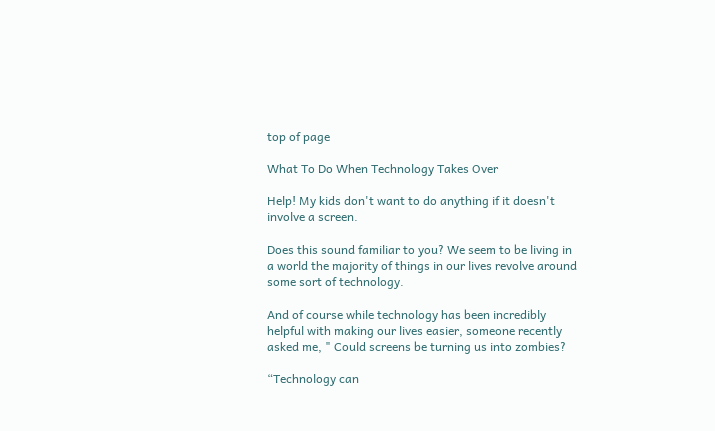top of page

What To Do When Technology Takes Over

Help! My kids don't want to do anything if it doesn't involve a screen.

Does this sound familiar to you? We seem to be living in a world the majority of things in our lives revolve around some sort of technology.

And of course while technology has been incredibly helpful with making our lives easier, someone recently asked me, " Could screens be turning us into zombies?

“Technology can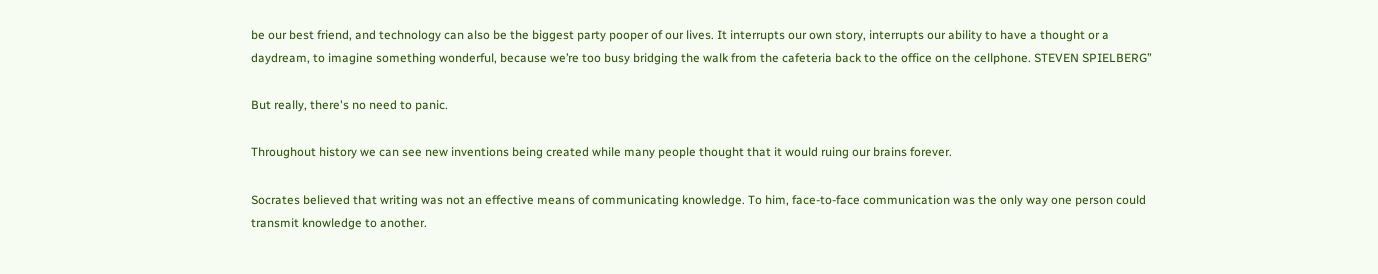be our best friend, and technology can also be the biggest party pooper of our lives. It interrupts our own story, interrupts our ability to have a thought or a daydream, to imagine something wonderful, because we’re too busy bridging the walk from the cafeteria back to the office on the cellphone. STEVEN SPIELBERG”

But really, there's no need to panic.

Throughout history we can see new inventions being created while many people thought that it would ruing our brains forever.

Socrates believed that writing was not an effective means of communicating knowledge. To him, face-to-face communication was the only way one person could transmit knowledge to another.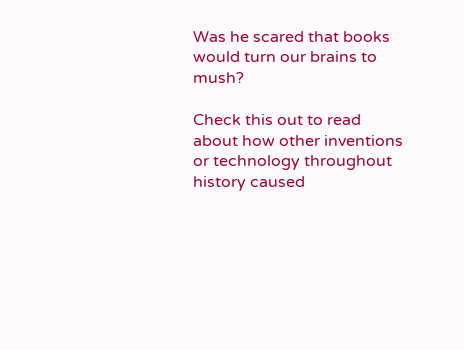Was he scared that books would turn our brains to mush?

Check this out to read about how other inventions or technology throughout history caused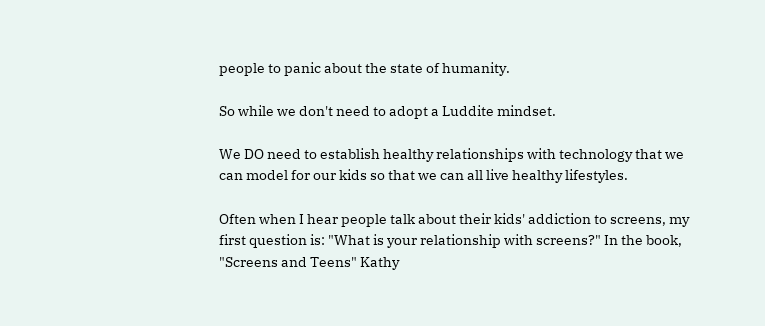people to panic about the state of humanity.

So while we don't need to adopt a Luddite mindset.

We DO need to establish healthy relationships with technology that we can model for our kids so that we can all live healthy lifestyles.

Often when I hear people talk about their kids' addiction to screens, my first question is: "What is your relationship with screens?" In the book, "Screens and Teens" Kathy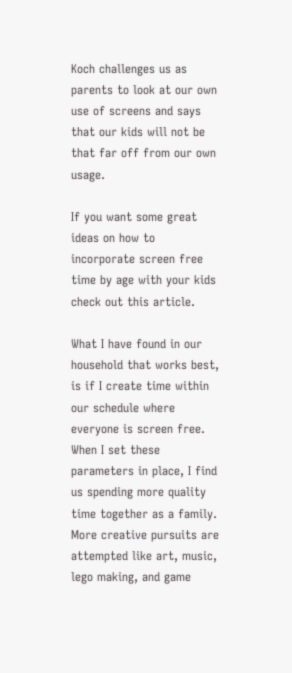Koch challenges us as parents to look at our own use of screens and says that our kids will not be that far off from our own usage.

If you want some great ideas on how to incorporate screen free time by age with your kids check out this article.

What I have found in our household that works best, is if I create time within our schedule where everyone is screen free. When I set these parameters in place, I find us spending more quality time together as a family. More creative pursuits are attempted like art, music, lego making, and game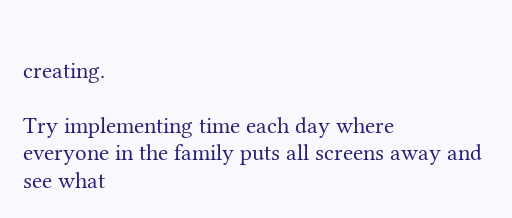creating.

Try implementing time each day where everyone in the family puts all screens away and see what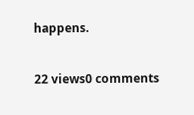happens.

22 views0 comments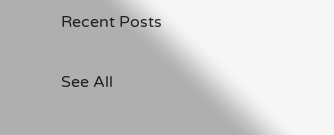Recent Posts

See All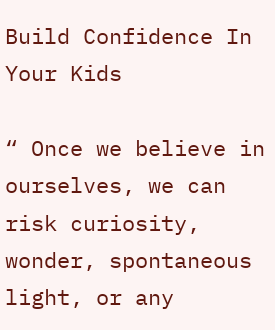Build Confidence In Your Kids

“ Once we believe in ourselves, we can risk curiosity, wonder, spontaneous light, or any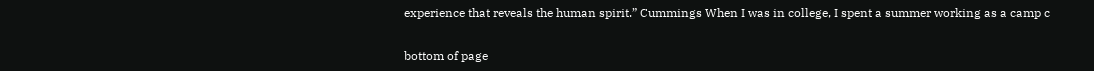experience that reveals the human spirit.” Cummings When I was in college, I spent a summer working as a camp c


bottom of page